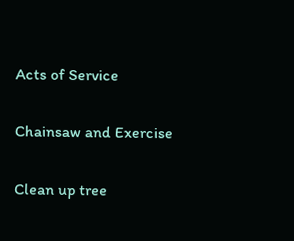Acts of Service

Chainsaw and Exercise

Clean up tree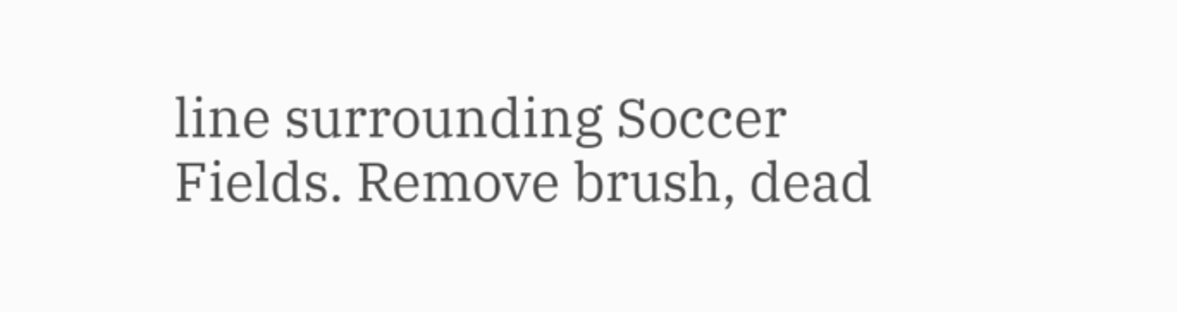line surrounding Soccer Fields. Remove brush, dead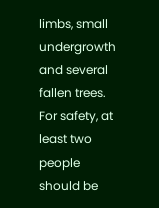limbs, small undergrowth and several fallen trees.
For safety, at least two people should be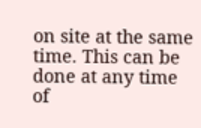on site at the same time. This can be done at any time of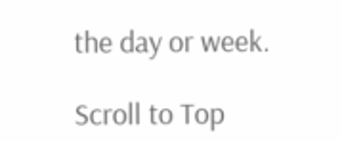the day or week.

Scroll to Top